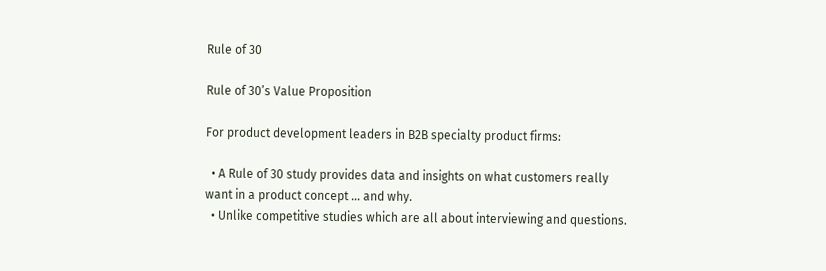Rule of 30

Rule of 30’s Value Proposition

For product development leaders in B2B specialty product firms:

  • A Rule of 30 study provides data and insights on what customers really want in a product concept … and why.
  • Unlike competitive studies which are all about interviewing and questions.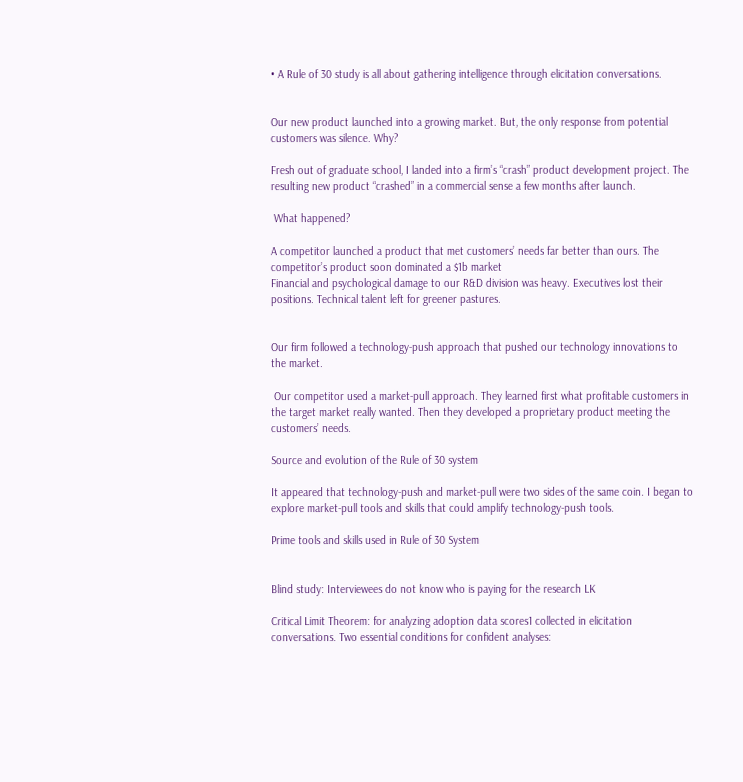• A Rule of 30 study is all about gathering intelligence through elicitation conversations.


Our new product launched into a growing market. But, the only response from potential customers was silence. Why?

Fresh out of graduate school, I landed into a firm’s “crash” product development project. The resulting new product “crashed” in a commercial sense a few months after launch.

 What happened?

A competitor launched a product that met customers’ needs far better than ours. The competitor’s product soon dominated a $1b market
Financial and psychological damage to our R&D division was heavy. Executives lost their positions. Technical talent left for greener pastures.


Our firm followed a technology-push approach that pushed our technology innovations to the market.

 Our competitor used a market-pull approach. They learned first what profitable customers in the target market really wanted. Then they developed a proprietary product meeting the customers’ needs.

Source and evolution of the Rule of 30 system

It appeared that technology-push and market-pull were two sides of the same coin. I began to explore market-pull tools and skills that could amplify technology-push tools.

Prime tools and skills used in Rule of 30 System


Blind study: Interviewees do not know who is paying for the research LK

Critical Limit Theorem: for analyzing adoption data scores1 collected in elicitation conversations. Two essential conditions for confident analyses: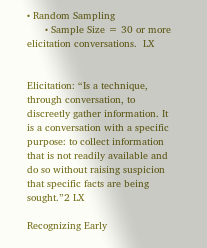• Random Sampling
      • Sample Size = 30 or more elicitation conversations.  LX


Elicitation: “Is a technique, through conversation, to discreetly gather information. It is a conversation with a specific purpose: to collect information that is not readily available and do so without raising suspicion that specific facts are being sought.”2 LX

Recognizing Early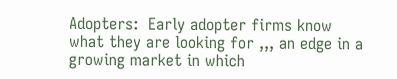Adopters:  Early adopter firms know what they are looking for ,,, an edge in a growing market in which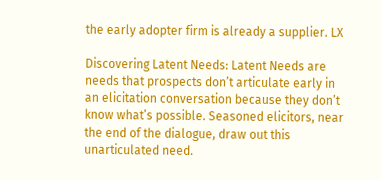the early adopter firm is already a supplier. LX

Discovering Latent Needs: Latent Needs are needs that prospects don’t articulate early in an elicitation conversation because they don’t know what’s possible. Seasoned elicitors, near the end of the dialogue, draw out this unarticulated need.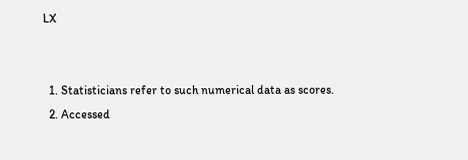LX


  1. Statisticians refer to such numerical data as scores.
  2. Accessed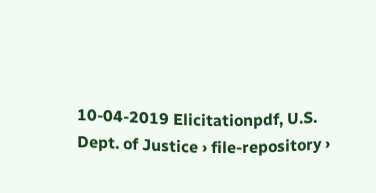10-04-2019 Elicitationpdf, U.S. Dept. of Justice › file-repository ›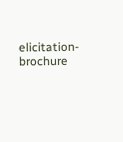elicitation-brochure